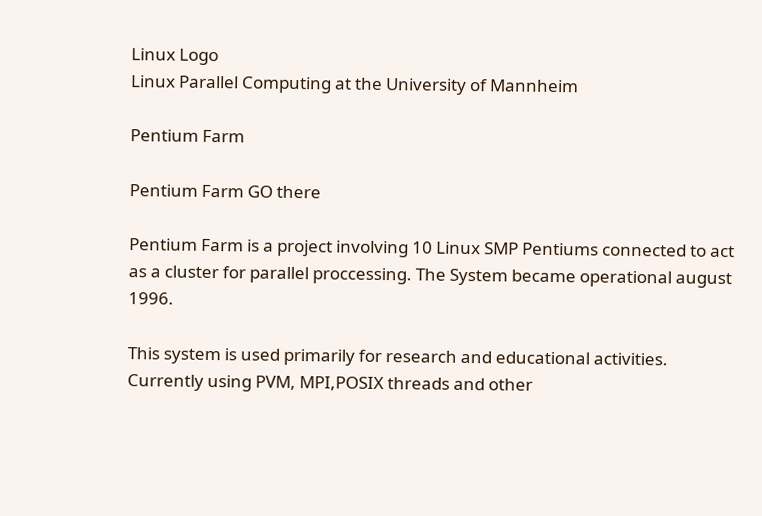Linux Logo
Linux Parallel Computing at the University of Mannheim

Pentium Farm

Pentium Farm GO there

Pentium Farm is a project involving 10 Linux SMP Pentiums connected to act as a cluster for parallel proccessing. The System became operational august 1996.

This system is used primarily for research and educational activities. Currently using PVM, MPI,POSIX threads and other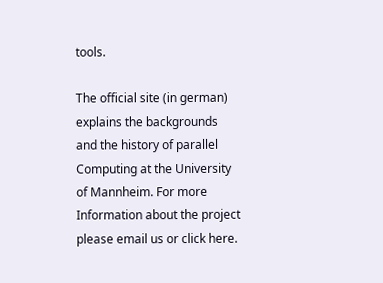tools.

The official site (in german) explains the backgrounds and the history of parallel Computing at the University of Mannheim. For more Information about the project please email us or click here.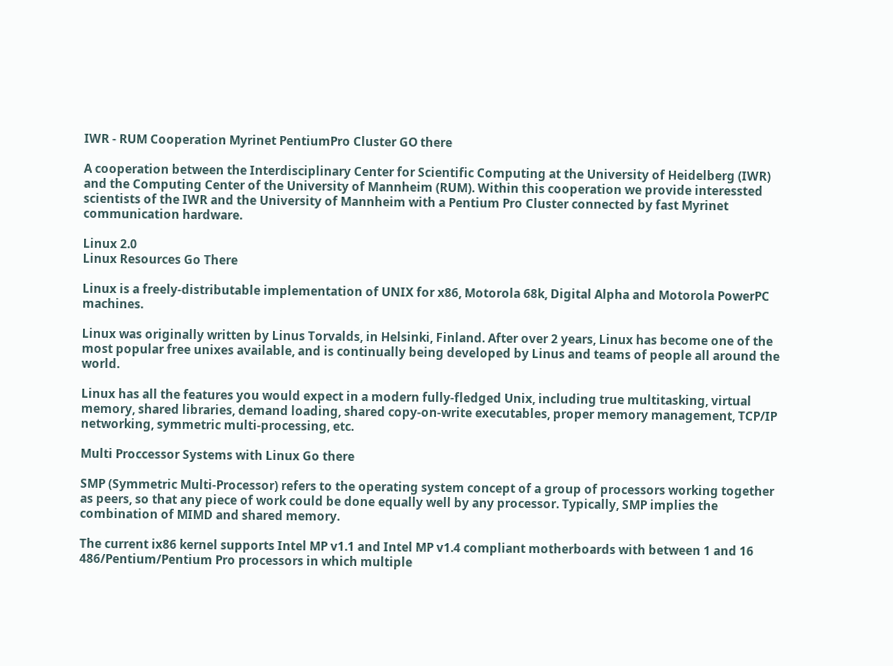IWR - RUM Cooperation Myrinet PentiumPro Cluster GO there

A cooperation between the Interdisciplinary Center for Scientific Computing at the University of Heidelberg (IWR) and the Computing Center of the University of Mannheim (RUM). Within this cooperation we provide interessted scientists of the IWR and the University of Mannheim with a Pentium Pro Cluster connected by fast Myrinet communication hardware.

Linux 2.0
Linux Resources Go There

Linux is a freely-distributable implementation of UNIX for x86, Motorola 68k, Digital Alpha and Motorola PowerPC machines.

Linux was originally written by Linus Torvalds, in Helsinki, Finland. After over 2 years, Linux has become one of the most popular free unixes available, and is continually being developed by Linus and teams of people all around the world.

Linux has all the features you would expect in a modern fully-fledged Unix, including true multitasking, virtual memory, shared libraries, demand loading, shared copy-on-write executables, proper memory management, TCP/IP networking, symmetric multi-processing, etc.

Multi Proccessor Systems with Linux Go there

SMP (Symmetric Multi-Processor) refers to the operating system concept of a group of processors working together as peers, so that any piece of work could be done equally well by any processor. Typically, SMP implies the combination of MIMD and shared memory.

The current ix86 kernel supports Intel MP v1.1 and Intel MP v1.4 compliant motherboards with between 1 and 16 486/Pentium/Pentium Pro processors in which multiple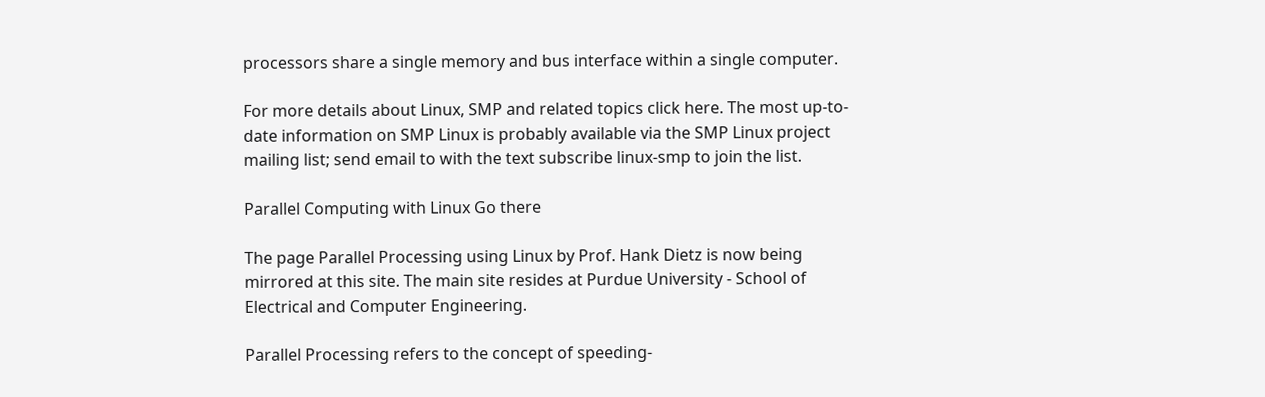processors share a single memory and bus interface within a single computer.

For more details about Linux, SMP and related topics click here. The most up-to-date information on SMP Linux is probably available via the SMP Linux project mailing list; send email to with the text subscribe linux-smp to join the list.

Parallel Computing with Linux Go there

The page Parallel Processing using Linux by Prof. Hank Dietz is now being mirrored at this site. The main site resides at Purdue University - School of Electrical and Computer Engineering.

Parallel Processing refers to the concept of speeding-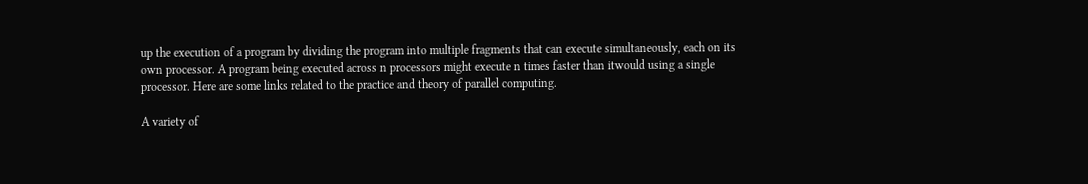up the execution of a program by dividing the program into multiple fragments that can execute simultaneously, each on its own processor. A program being executed across n processors might execute n times faster than itwould using a single processor. Here are some links related to the practice and theory of parallel computing.

A variety of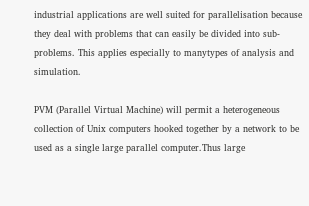industrial applications are well suited for parallelisation because they deal with problems that can easily be divided into sub-problems. This applies especially to manytypes of analysis and simulation.

PVM (Parallel Virtual Machine) will permit a heterogeneous collection of Unix computers hooked together by a network to be used as a single large parallel computer.Thus large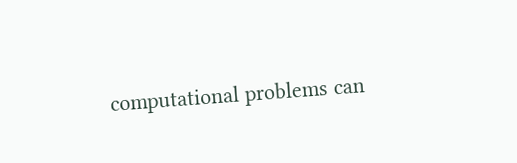computational problems can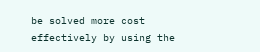be solved more cost effectively by using the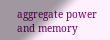aggregate power and memory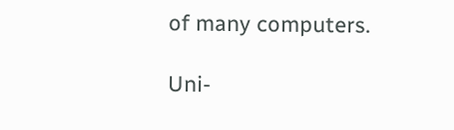of many computers.

Uni-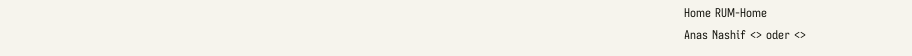Home RUM-Home
Anas Nashif <> oder <>